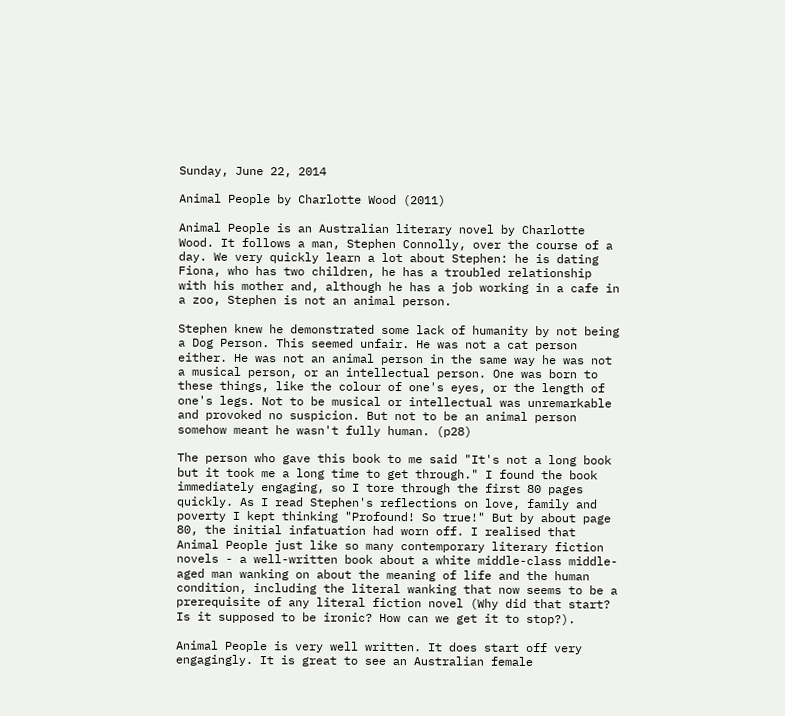Sunday, June 22, 2014

Animal People by Charlotte Wood (2011)

Animal People is an Australian literary novel by Charlotte Wood. It follows a man, Stephen Connolly, over the course of a day. We very quickly learn a lot about Stephen: he is dating Fiona, who has two children, he has a troubled relationship with his mother and, although he has a job working in a cafe in a zoo, Stephen is not an animal person.

Stephen knew he demonstrated some lack of humanity by not being a Dog Person. This seemed unfair. He was not a cat person either. He was not an animal person in the same way he was not a musical person, or an intellectual person. One was born to these things, like the colour of one's eyes, or the length of one's legs. Not to be musical or intellectual was unremarkable and provoked no suspicion. But not to be an animal person somehow meant he wasn't fully human. (p28)

The person who gave this book to me said "It's not a long book but it took me a long time to get through." I found the book immediately engaging, so I tore through the first 80 pages quickly. As I read Stephen's reflections on love, family and poverty I kept thinking "Profound! So true!" But by about page 80, the initial infatuation had worn off. I realised that Animal People just like so many contemporary literary fiction novels - a well-written book about a white middle-class middle-aged man wanking on about the meaning of life and the human condition, including the literal wanking that now seems to be a prerequisite of any literal fiction novel (Why did that start? Is it supposed to be ironic? How can we get it to stop?).

Animal People is very well written. It does start off very engagingly. It is great to see an Australian female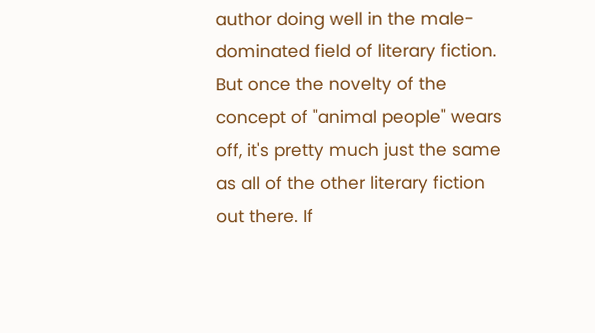author doing well in the male-dominated field of literary fiction. But once the novelty of the concept of "animal people" wears off, it's pretty much just the same as all of the other literary fiction out there. If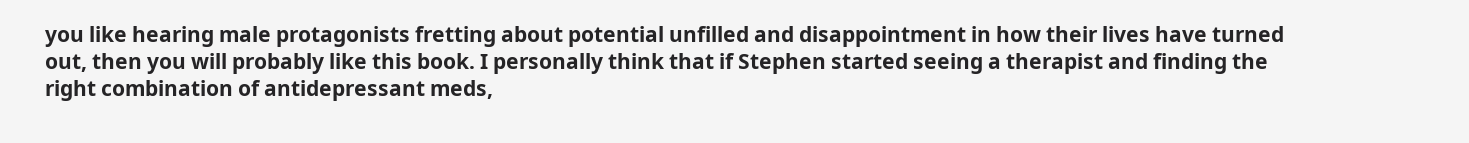you like hearing male protagonists fretting about potential unfilled and disappointment in how their lives have turned out, then you will probably like this book. I personally think that if Stephen started seeing a therapist and finding the right combination of antidepressant meds,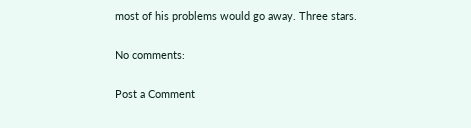most of his problems would go away. Three stars.

No comments:

Post a Comment